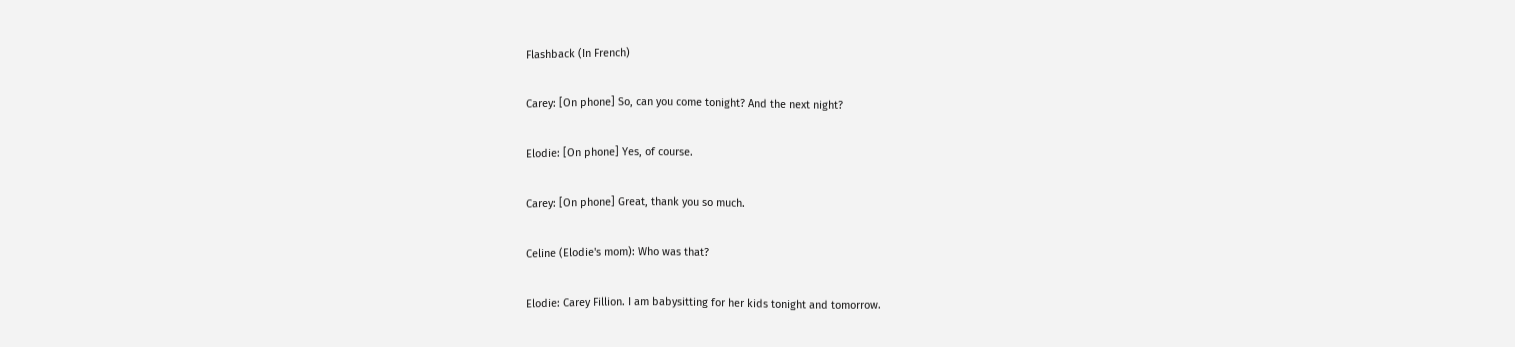Flashback (In French)

Carey: [On phone] So, can you come tonight? And the next night?

Elodie: [On phone] Yes, of course.

Carey: [On phone] Great, thank you so much.

Celine (Elodie's mom): Who was that?

Elodie: Carey Fillion. I am babysitting for her kids tonight and tomorrow.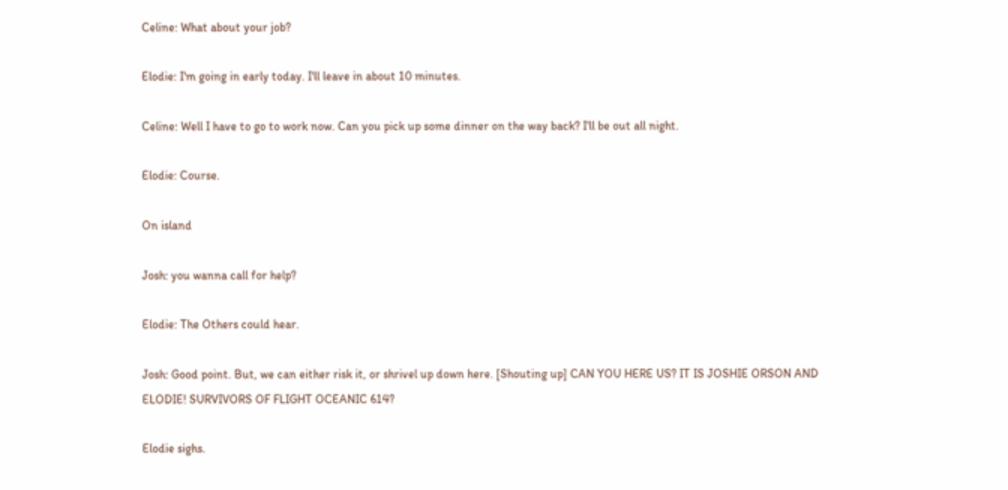Celine: What about your job?

Elodie: I'm going in early today. I'll leave in about 10 minutes.

Celine: Well I have to go to work now. Can you pick up some dinner on the way back? I'll be out all night.

Elodie: Course.

On island

Josh: you wanna call for help?

Elodie: The Others could hear.

Josh: Good point. But, we can either risk it, or shrivel up down here. [Shouting up] CAN YOU HERE US? IT IS JOSHIE ORSON AND ELODIE! SURVIVORS OF FLIGHT OCEANIC 614?

Elodie sighs.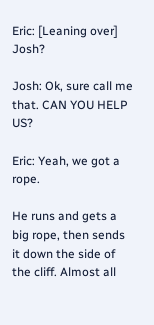Eric: [Leaning over] Josh?

Josh: Ok, sure call me that. CAN YOU HELP US?

Eric: Yeah, we got a rope.

He runs and gets a big rope, then sends it down the side of the cliff. Almost all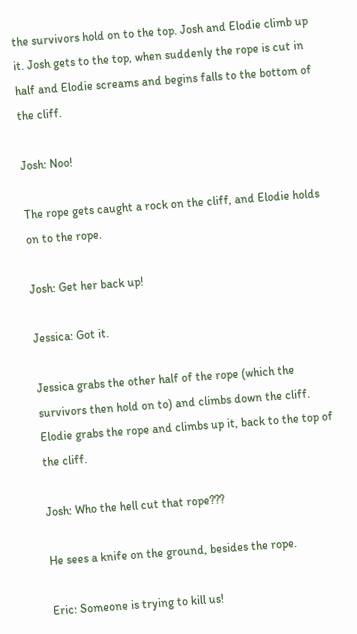the survivors hold on to the top. Josh and Elodie climb up it. Josh gets to the top, when suddenly the rope is cut in half and Elodie screams and begins falls to the bottom of the cliff.

Josh: Noo!

The rope gets caught a rock on the cliff, and Elodie holds on to the rope.

Josh: Get her back up!

Jessica: Got it.

Jessica grabs the other half of the rope (which the survivors then hold on to) and climbs down the cliff. Elodie grabs the rope and climbs up it, back to the top of the cliff.

Josh: Who the hell cut that rope???

He sees a knife on the ground, besides the rope.

Eric: Someone is trying to kill us!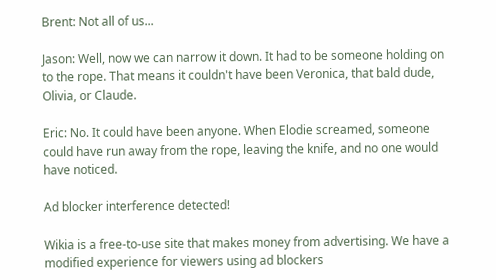Brent: Not all of us...

Jason: Well, now we can narrow it down. It had to be someone holding on to the rope. That means it couldn't have been Veronica, that bald dude, Olivia, or Claude.

Eric: No. It could have been anyone. When Elodie screamed, someone could have run away from the rope, leaving the knife, and no one would have noticed.

Ad blocker interference detected!

Wikia is a free-to-use site that makes money from advertising. We have a modified experience for viewers using ad blockers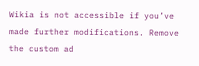Wikia is not accessible if you’ve made further modifications. Remove the custom ad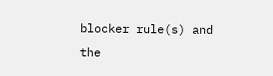blocker rule(s) and the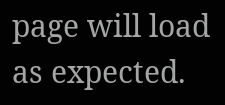page will load as expected.